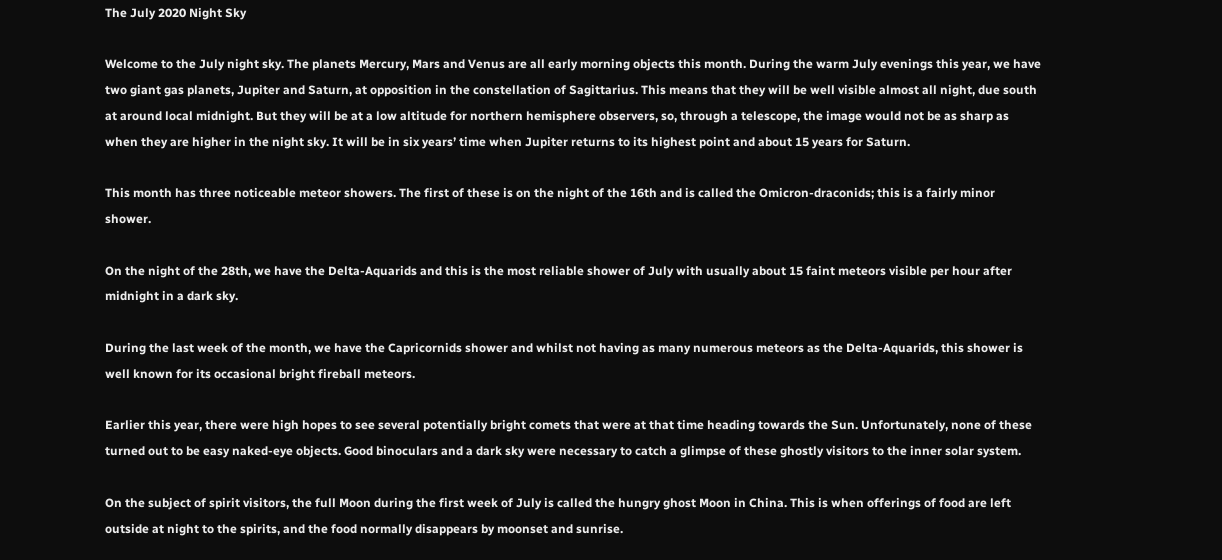The July 2020 Night Sky

Welcome to the July night sky. The planets Mercury, Mars and Venus are all early morning objects this month. During the warm July evenings this year, we have two giant gas planets, Jupiter and Saturn, at opposition in the constellation of Sagittarius. This means that they will be well visible almost all night, due south at around local midnight. But they will be at a low altitude for northern hemisphere observers, so, through a telescope, the image would not be as sharp as when they are higher in the night sky. It will be in six years’ time when Jupiter returns to its highest point and about 15 years for Saturn.

This month has three noticeable meteor showers. The first of these is on the night of the 16th and is called the Omicron-draconids; this is a fairly minor shower.

On the night of the 28th, we have the Delta-Aquarids and this is the most reliable shower of July with usually about 15 faint meteors visible per hour after midnight in a dark sky.

During the last week of the month, we have the Capricornids shower and whilst not having as many numerous meteors as the Delta-Aquarids, this shower is well known for its occasional bright fireball meteors.

Earlier this year, there were high hopes to see several potentially bright comets that were at that time heading towards the Sun. Unfortunately, none of these turned out to be easy naked-eye objects. Good binoculars and a dark sky were necessary to catch a glimpse of these ghostly visitors to the inner solar system.

On the subject of spirit visitors, the full Moon during the first week of July is called the hungry ghost Moon in China. This is when offerings of food are left outside at night to the spirits, and the food normally disappears by moonset and sunrise.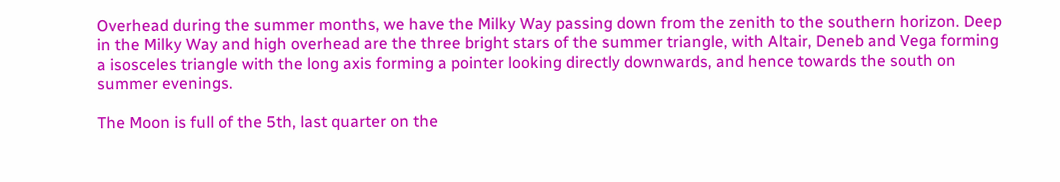Overhead during the summer months, we have the Milky Way passing down from the zenith to the southern horizon. Deep in the Milky Way and high overhead are the three bright stars of the summer triangle, with Altair, Deneb and Vega forming a isosceles triangle with the long axis forming a pointer looking directly downwards, and hence towards the south on summer evenings.

The Moon is full of the 5th, last quarter on the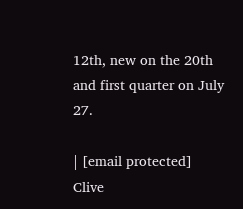12th, new on the 20th and first quarter on July 27.

| [email protected]
Clive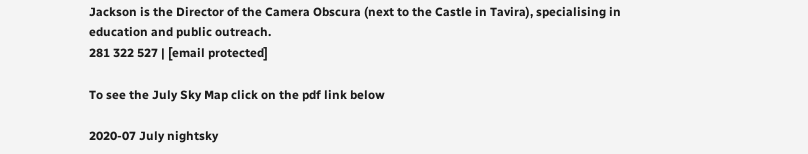Jackson is the Director of the Camera Obscura (next to the Castle in Tavira), specialising in education and public outreach.
281 322 527 | [email protected]

To see the July Sky Map click on the pdf link below

2020-07 July nightsky